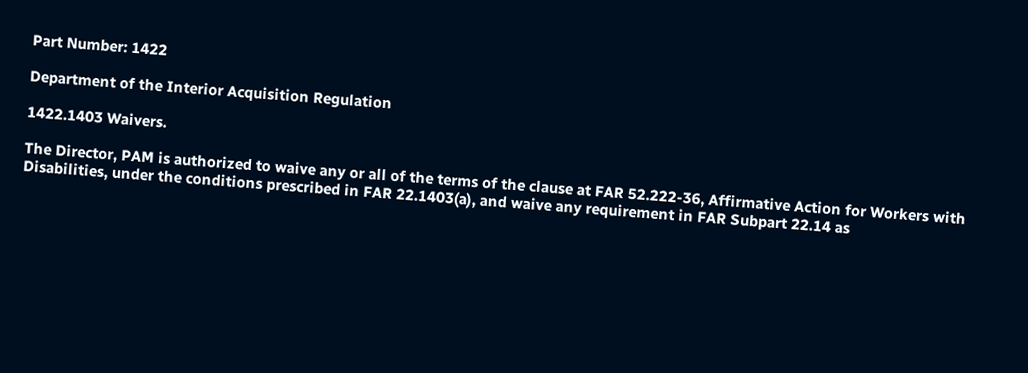Part Number: 1422

Department of the Interior Acquisition Regulation

1422.1403 Waivers.

The Director, PAM is authorized to waive any or all of the terms of the clause at FAR 52.222-36, Affirmative Action for Workers with Disabilities, under the conditions prescribed in FAR 22.1403(a), and waive any requirement in FAR Subpart 22.14 as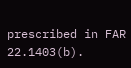prescribed in FAR 22.1403(b).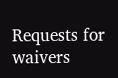Requests for waivers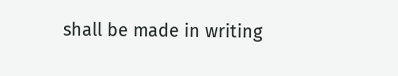shall be made in writing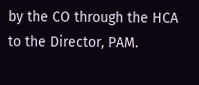by the CO through the HCA to the Director, PAM.